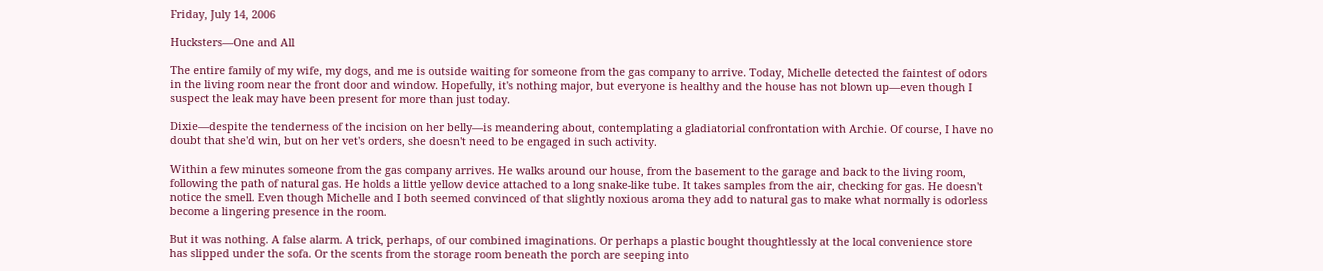Friday, July 14, 2006

Hucksters—One and All

The entire family of my wife, my dogs, and me is outside waiting for someone from the gas company to arrive. Today, Michelle detected the faintest of odors in the living room near the front door and window. Hopefully, it's nothing major, but everyone is healthy and the house has not blown up—even though I suspect the leak may have been present for more than just today.

Dixie—despite the tenderness of the incision on her belly—is meandering about, contemplating a gladiatorial confrontation with Archie. Of course, I have no doubt that she'd win, but on her vet's orders, she doesn't need to be engaged in such activity.

Within a few minutes someone from the gas company arrives. He walks around our house, from the basement to the garage and back to the living room, following the path of natural gas. He holds a little yellow device attached to a long snake-like tube. It takes samples from the air, checking for gas. He doesn't notice the smell. Even though Michelle and I both seemed convinced of that slightly noxious aroma they add to natural gas to make what normally is odorless become a lingering presence in the room.

But it was nothing. A false alarm. A trick, perhaps, of our combined imaginations. Or perhaps a plastic bought thoughtlessly at the local convenience store has slipped under the sofa. Or the scents from the storage room beneath the porch are seeping into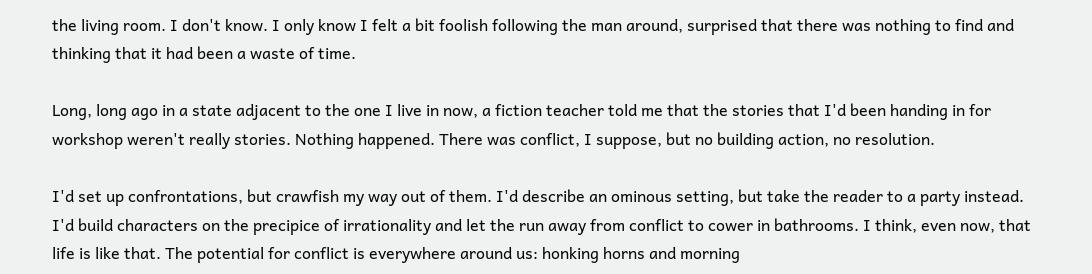the living room. I don't know. I only know I felt a bit foolish following the man around, surprised that there was nothing to find and thinking that it had been a waste of time.

Long, long ago in a state adjacent to the one I live in now, a fiction teacher told me that the stories that I'd been handing in for workshop weren't really stories. Nothing happened. There was conflict, I suppose, but no building action, no resolution.

I'd set up confrontations, but crawfish my way out of them. I'd describe an ominous setting, but take the reader to a party instead. I'd build characters on the precipice of irrationality and let the run away from conflict to cower in bathrooms. I think, even now, that life is like that. The potential for conflict is everywhere around us: honking horns and morning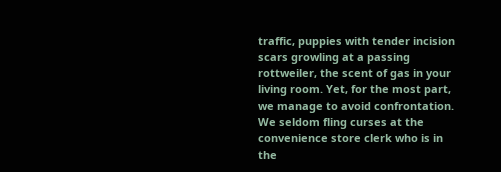traffic, puppies with tender incision scars growling at a passing rottweiler, the scent of gas in your living room. Yet, for the most part, we manage to avoid confrontation. We seldom fling curses at the convenience store clerk who is in the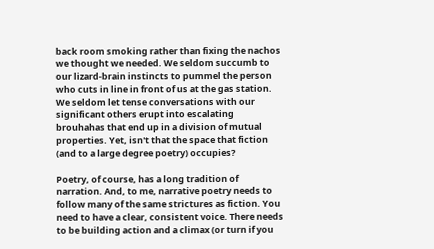back room smoking rather than fixing the nachos we thought we needed. We seldom succumb to our lizard-brain instincts to pummel the person who cuts in line in front of us at the gas station. We seldom let tense conversations with our significant others erupt into escalating brouhahas that end up in a division of mutual properties. Yet, isn't that the space that fiction (and to a large degree poetry) occupies?

Poetry, of course, has a long tradition of narration. And, to me, narrative poetry needs to follow many of the same strictures as fiction. You need to have a clear, consistent voice. There needs to be building action and a climax (or turn if you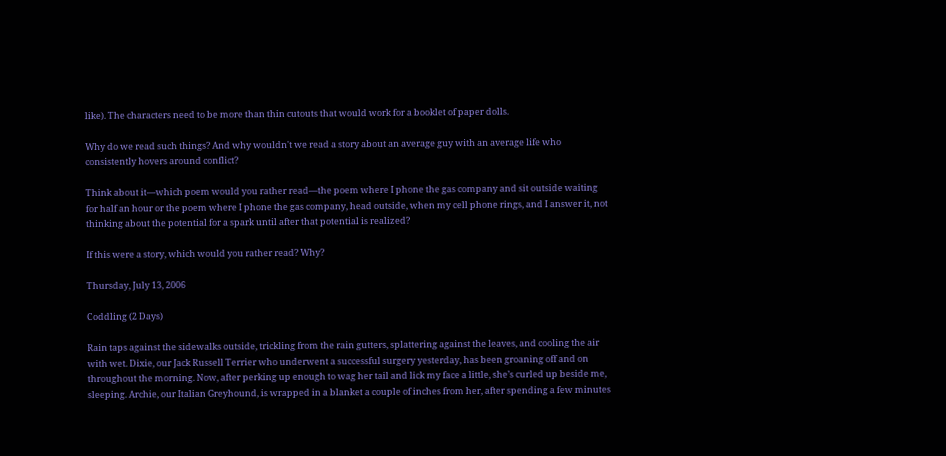like). The characters need to be more than thin cutouts that would work for a booklet of paper dolls.

Why do we read such things? And why wouldn't we read a story about an average guy with an average life who consistently hovers around conflict?

Think about it—which poem would you rather read—the poem where I phone the gas company and sit outside waiting for half an hour or the poem where I phone the gas company, head outside, when my cell phone rings, and I answer it, not thinking about the potential for a spark until after that potential is realized?

If this were a story, which would you rather read? Why?

Thursday, July 13, 2006

Coddling (2 Days)

Rain taps against the sidewalks outside, trickling from the rain gutters, splattering against the leaves, and cooling the air with wet. Dixie, our Jack Russell Terrier who underwent a successful surgery yesterday, has been groaning off and on throughout the morning. Now, after perking up enough to wag her tail and lick my face a little, she’s curled up beside me, sleeping. Archie, our Italian Greyhound, is wrapped in a blanket a couple of inches from her, after spending a few minutes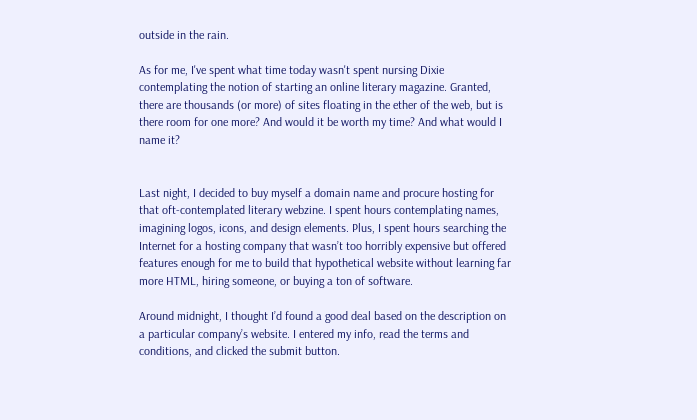outside in the rain.

As for me, I've spent what time today wasn't spent nursing Dixie contemplating the notion of starting an online literary magazine. Granted, there are thousands (or more) of sites floating in the ether of the web, but is there room for one more? And would it be worth my time? And what would I name it?


Last night, I decided to buy myself a domain name and procure hosting for that oft-contemplated literary webzine. I spent hours contemplating names, imagining logos, icons, and design elements. Plus, I spent hours searching the Internet for a hosting company that wasn’t too horribly expensive but offered features enough for me to build that hypothetical website without learning far more HTML, hiring someone, or buying a ton of software.

Around midnight, I thought I’d found a good deal based on the description on a particular company’s website. I entered my info, read the terms and conditions, and clicked the submit button.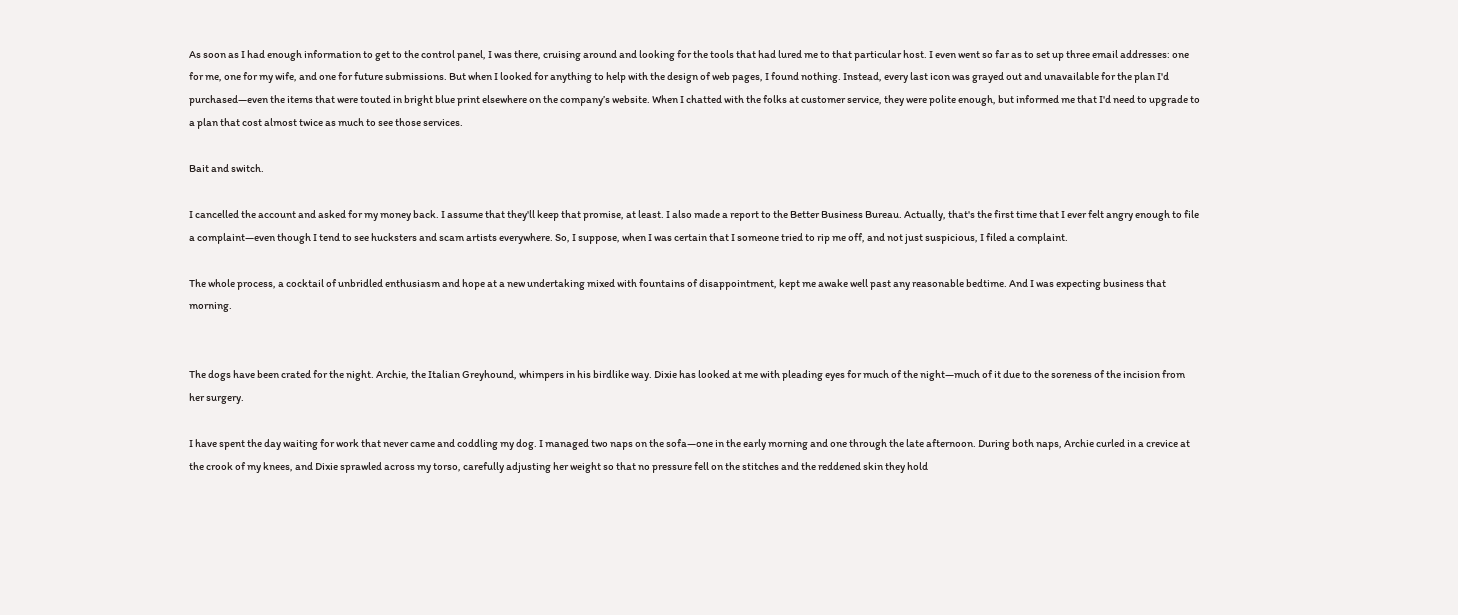As soon as I had enough information to get to the control panel, I was there, cruising around and looking for the tools that had lured me to that particular host. I even went so far as to set up three email addresses: one for me, one for my wife, and one for future submissions. But when I looked for anything to help with the design of web pages, I found nothing. Instead, every last icon was grayed out and unavailable for the plan I'd purchased—even the items that were touted in bright blue print elsewhere on the company’s website. When I chatted with the folks at customer service, they were polite enough, but informed me that I'd need to upgrade to a plan that cost almost twice as much to see those services.

Bait and switch.

I cancelled the account and asked for my money back. I assume that they'll keep that promise, at least. I also made a report to the Better Business Bureau. Actually, that's the first time that I ever felt angry enough to file a complaint—even though I tend to see hucksters and scam artists everywhere. So, I suppose, when I was certain that I someone tried to rip me off, and not just suspicious, I filed a complaint.

The whole process, a cocktail of unbridled enthusiasm and hope at a new undertaking mixed with fountains of disappointment, kept me awake well past any reasonable bedtime. And I was expecting business that morning.


The dogs have been crated for the night. Archie, the Italian Greyhound, whimpers in his birdlike way. Dixie has looked at me with pleading eyes for much of the night—much of it due to the soreness of the incision from her surgery.

I have spent the day waiting for work that never came and coddling my dog. I managed two naps on the sofa—one in the early morning and one through the late afternoon. During both naps, Archie curled in a crevice at the crook of my knees, and Dixie sprawled across my torso, carefully adjusting her weight so that no pressure fell on the stitches and the reddened skin they hold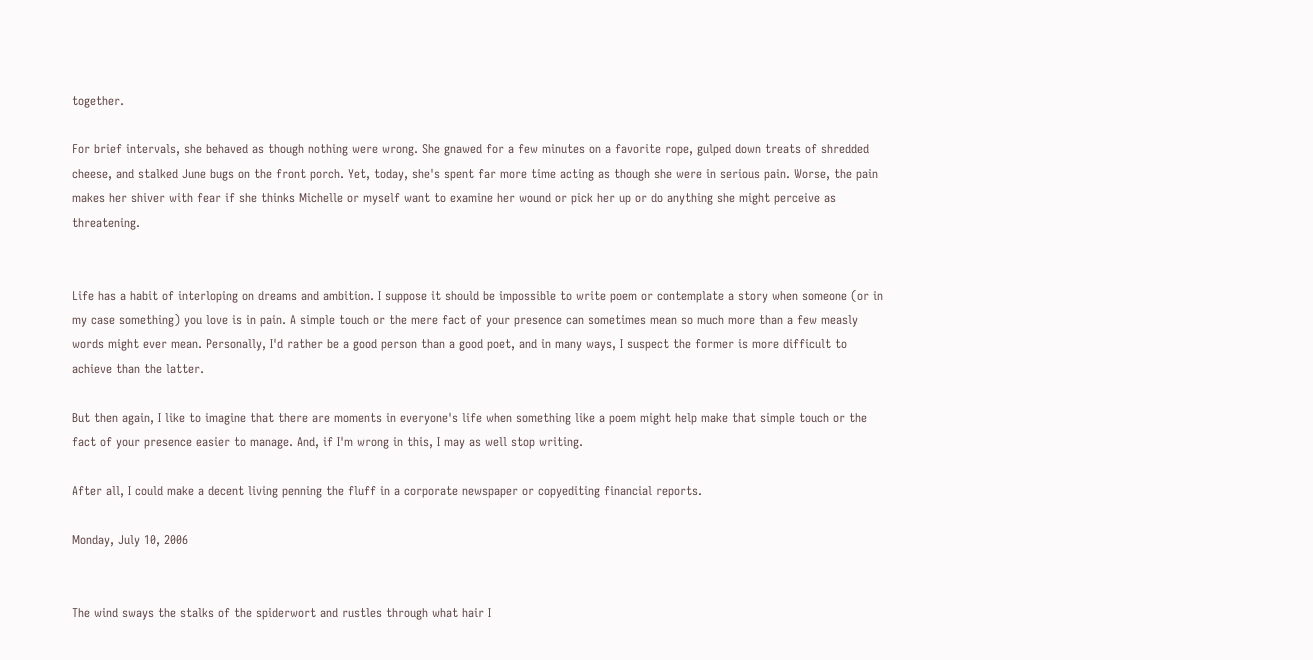together.

For brief intervals, she behaved as though nothing were wrong. She gnawed for a few minutes on a favorite rope, gulped down treats of shredded cheese, and stalked June bugs on the front porch. Yet, today, she's spent far more time acting as though she were in serious pain. Worse, the pain makes her shiver with fear if she thinks Michelle or myself want to examine her wound or pick her up or do anything she might perceive as threatening.


Life has a habit of interloping on dreams and ambition. I suppose it should be impossible to write poem or contemplate a story when someone (or in my case something) you love is in pain. A simple touch or the mere fact of your presence can sometimes mean so much more than a few measly words might ever mean. Personally, I'd rather be a good person than a good poet, and in many ways, I suspect the former is more difficult to achieve than the latter.

But then again, I like to imagine that there are moments in everyone's life when something like a poem might help make that simple touch or the fact of your presence easier to manage. And, if I'm wrong in this, I may as well stop writing.

After all, I could make a decent living penning the fluff in a corporate newspaper or copyediting financial reports.

Monday, July 10, 2006


The wind sways the stalks of the spiderwort and rustles through what hair I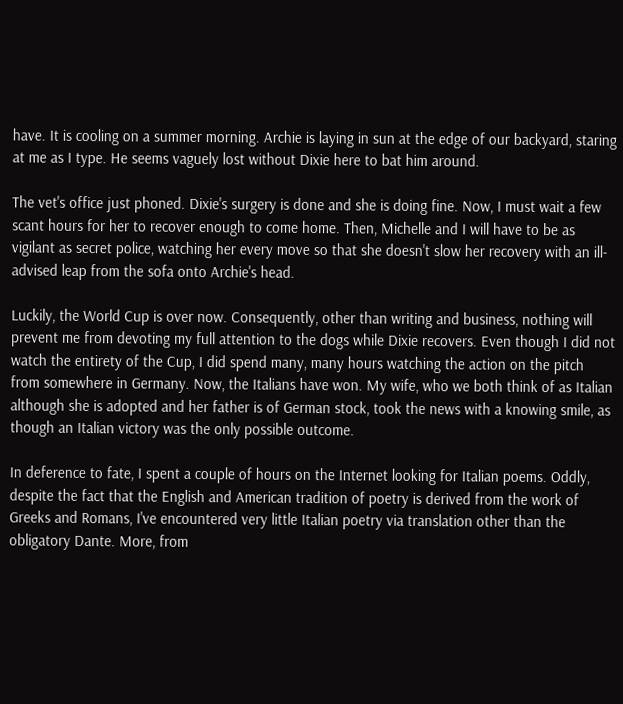have. It is cooling on a summer morning. Archie is laying in sun at the edge of our backyard, staring at me as I type. He seems vaguely lost without Dixie here to bat him around.

The vet's office just phoned. Dixie's surgery is done and she is doing fine. Now, I must wait a few scant hours for her to recover enough to come home. Then, Michelle and I will have to be as vigilant as secret police, watching her every move so that she doesn't slow her recovery with an ill-advised leap from the sofa onto Archie's head.

Luckily, the World Cup is over now. Consequently, other than writing and business, nothing will prevent me from devoting my full attention to the dogs while Dixie recovers. Even though I did not watch the entirety of the Cup, I did spend many, many hours watching the action on the pitch from somewhere in Germany. Now, the Italians have won. My wife, who we both think of as Italian although she is adopted and her father is of German stock, took the news with a knowing smile, as though an Italian victory was the only possible outcome.

In deference to fate, I spent a couple of hours on the Internet looking for Italian poems. Oddly, despite the fact that the English and American tradition of poetry is derived from the work of Greeks and Romans, I've encountered very little Italian poetry via translation other than the obligatory Dante. More, from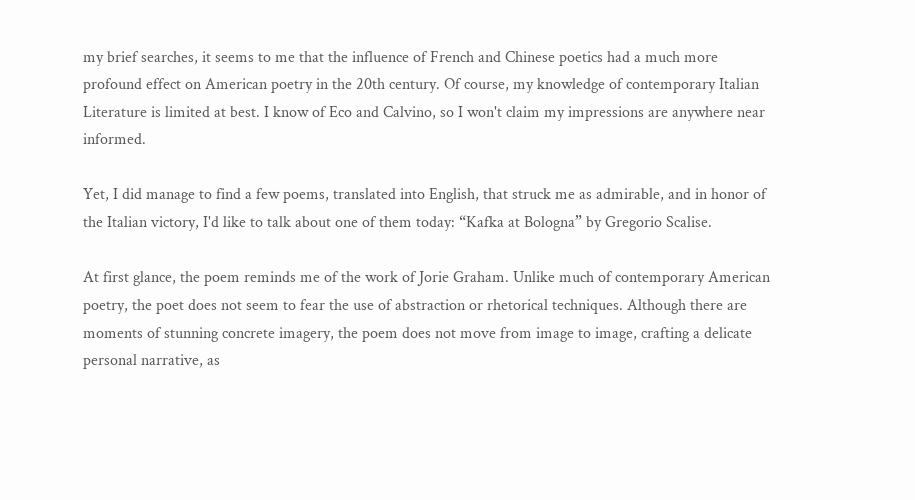my brief searches, it seems to me that the influence of French and Chinese poetics had a much more profound effect on American poetry in the 20th century. Of course, my knowledge of contemporary Italian Literature is limited at best. I know of Eco and Calvino, so I won't claim my impressions are anywhere near informed.

Yet, I did manage to find a few poems, translated into English, that struck me as admirable, and in honor of the Italian victory, I'd like to talk about one of them today: “Kafka at Bologna” by Gregorio Scalise.

At first glance, the poem reminds me of the work of Jorie Graham. Unlike much of contemporary American poetry, the poet does not seem to fear the use of abstraction or rhetorical techniques. Although there are moments of stunning concrete imagery, the poem does not move from image to image, crafting a delicate personal narrative, as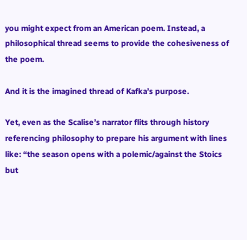you might expect from an American poem. Instead, a philosophical thread seems to provide the cohesiveness of the poem.

And it is the imagined thread of Kafka’s purpose.

Yet, even as the Scalise’s narrator flits through history referencing philosophy to prepare his argument with lines like: “the season opens with a polemic/against the Stoics but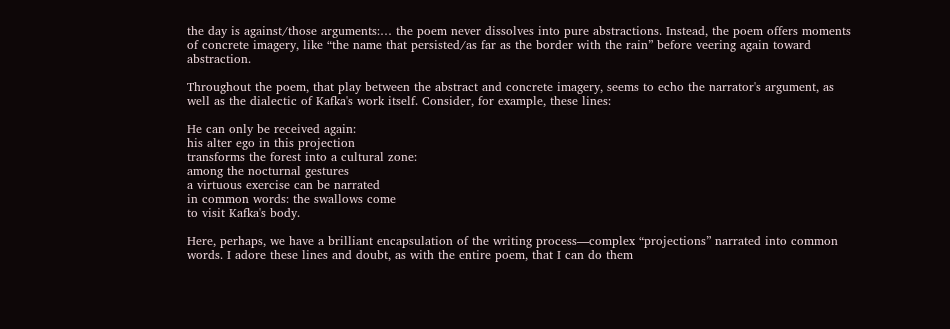the day is against/those arguments:… the poem never dissolves into pure abstractions. Instead, the poem offers moments of concrete imagery, like “the name that persisted/as far as the border with the rain” before veering again toward abstraction.

Throughout the poem, that play between the abstract and concrete imagery, seems to echo the narrator's argument, as well as the dialectic of Kafka's work itself. Consider, for example, these lines:

He can only be received again:
his alter ego in this projection
transforms the forest into a cultural zone:
among the nocturnal gestures
a virtuous exercise can be narrated
in common words: the swallows come
to visit Kafka's body.

Here, perhaps, we have a brilliant encapsulation of the writing process—complex “projections” narrated into common words. I adore these lines and doubt, as with the entire poem, that I can do them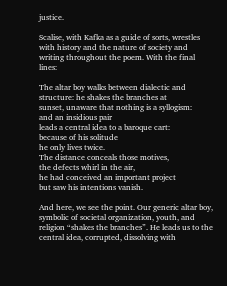justice.

Scalise, with Kafka as a guide of sorts, wrestles with history and the nature of society and writing throughout the poem. With the final lines:

The altar boy walks between dialectic and
structure: he shakes the branches at
sunset, unaware that nothing is a syllogism:
and an insidious pair
leads a central idea to a baroque cart:
because of his solitude
he only lives twice.
The distance conceals those motives,
the defects whirl in the air,
he had conceived an important project
but saw his intentions vanish.

And here, we see the point. Our generic altar boy, symbolic of societal organization, youth, and religion “shakes the branches”. He leads us to the central idea, corrupted, dissolving with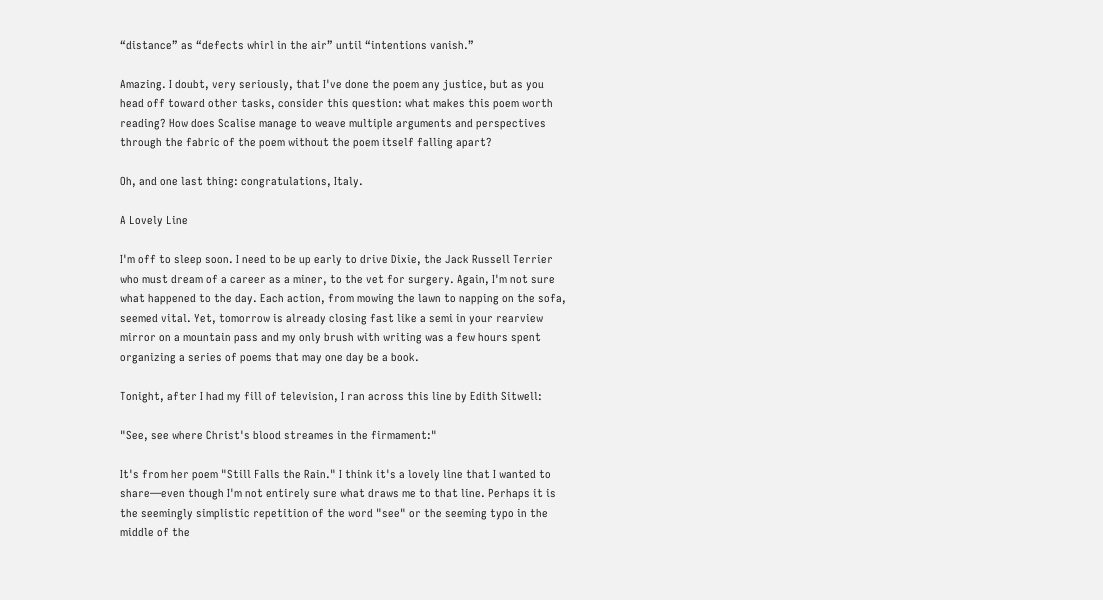“distance” as “defects whirl in the air” until “intentions vanish.”

Amazing. I doubt, very seriously, that I've done the poem any justice, but as you head off toward other tasks, consider this question: what makes this poem worth reading? How does Scalise manage to weave multiple arguments and perspectives through the fabric of the poem without the poem itself falling apart?

Oh, and one last thing: congratulations, Italy.

A Lovely Line

I'm off to sleep soon. I need to be up early to drive Dixie, the Jack Russell Terrier who must dream of a career as a miner, to the vet for surgery. Again, I'm not sure what happened to the day. Each action, from mowing the lawn to napping on the sofa, seemed vital. Yet, tomorrow is already closing fast like a semi in your rearview mirror on a mountain pass and my only brush with writing was a few hours spent organizing a series of poems that may one day be a book.

Tonight, after I had my fill of television, I ran across this line by Edith Sitwell:

"See, see where Christ's blood streames in the firmament:"

It's from her poem "Still Falls the Rain." I think it's a lovely line that I wanted to share—even though I'm not entirely sure what draws me to that line. Perhaps it is the seemingly simplistic repetition of the word "see" or the seeming typo in the middle of the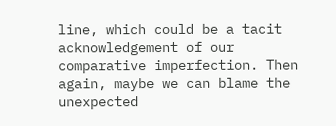line, which could be a tacit acknowledgement of our comparative imperfection. Then again, maybe we can blame the unexpected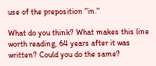use of the preposition "in."

What do you think? What makes this line worth reading, 64 years after it was written? Could you do the same?